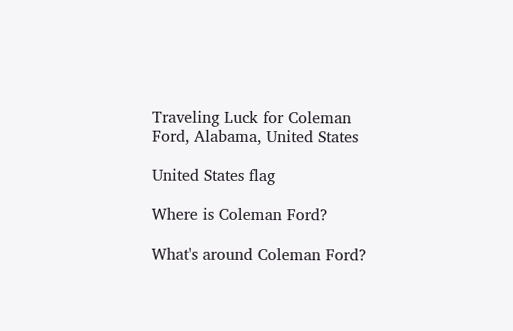Traveling Luck for Coleman Ford, Alabama, United States

United States flag

Where is Coleman Ford?

What's around Coleman Ford?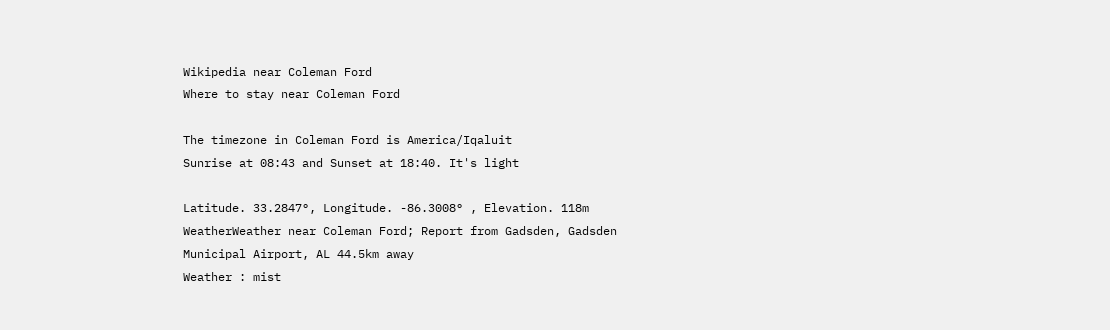Wikipedia near Coleman Ford
Where to stay near Coleman Ford

The timezone in Coleman Ford is America/Iqaluit
Sunrise at 08:43 and Sunset at 18:40. It's light

Latitude. 33.2847°, Longitude. -86.3008° , Elevation. 118m
WeatherWeather near Coleman Ford; Report from Gadsden, Gadsden Municipal Airport, AL 44.5km away
Weather : mist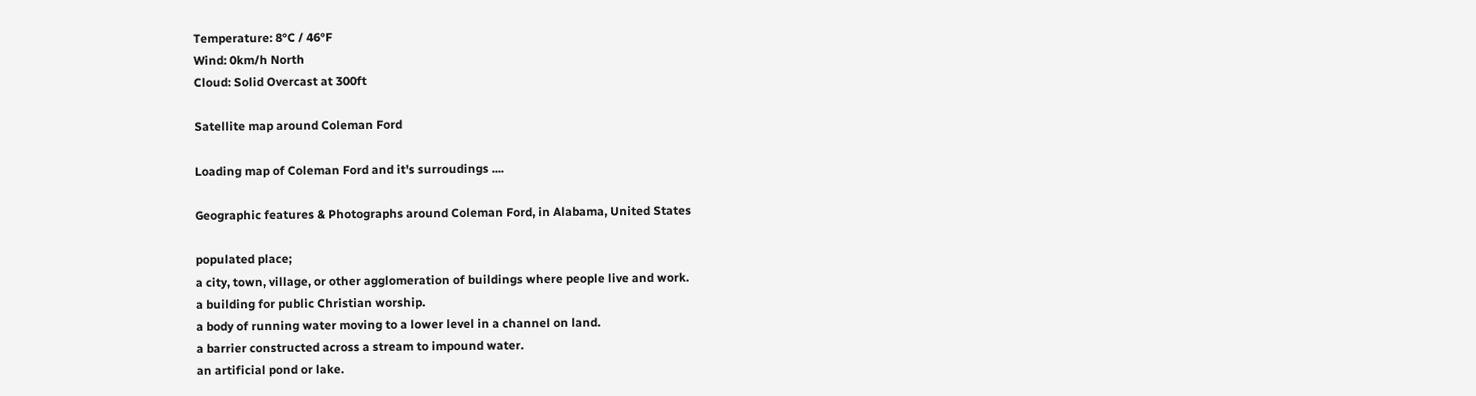Temperature: 8°C / 46°F
Wind: 0km/h North
Cloud: Solid Overcast at 300ft

Satellite map around Coleman Ford

Loading map of Coleman Ford and it's surroudings ....

Geographic features & Photographs around Coleman Ford, in Alabama, United States

populated place;
a city, town, village, or other agglomeration of buildings where people live and work.
a building for public Christian worship.
a body of running water moving to a lower level in a channel on land.
a barrier constructed across a stream to impound water.
an artificial pond or lake.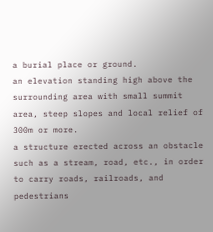a burial place or ground.
an elevation standing high above the surrounding area with small summit area, steep slopes and local relief of 300m or more.
a structure erected across an obstacle such as a stream, road, etc., in order to carry roads, railroads, and pedestrians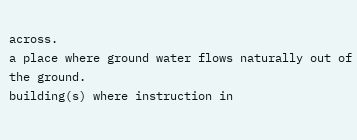across.
a place where ground water flows naturally out of the ground.
building(s) where instruction in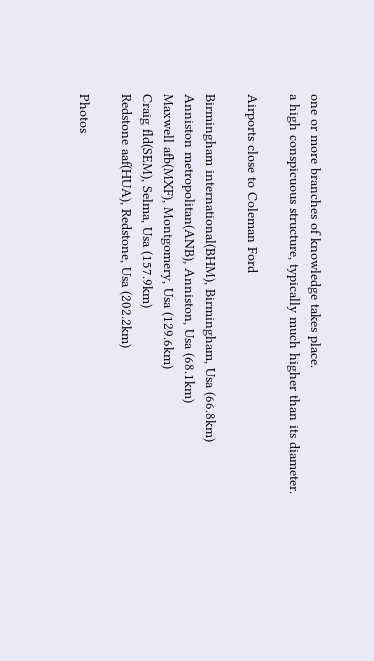one or more branches of knowledge takes place.
a high conspicuous structure, typically much higher than its diameter.

Airports close to Coleman Ford

Birmingham international(BHM), Birmingham, Usa (66.8km)
Anniston metropolitan(ANB), Anniston, Usa (68.1km)
Maxwell afb(MXF), Montgomery, Usa (129.6km)
Craig fld(SEM), Selma, Usa (157.9km)
Redstone aaf(HUA), Redstone, Usa (202.2km)

Photos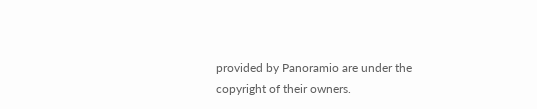provided by Panoramio are under the copyright of their owners.